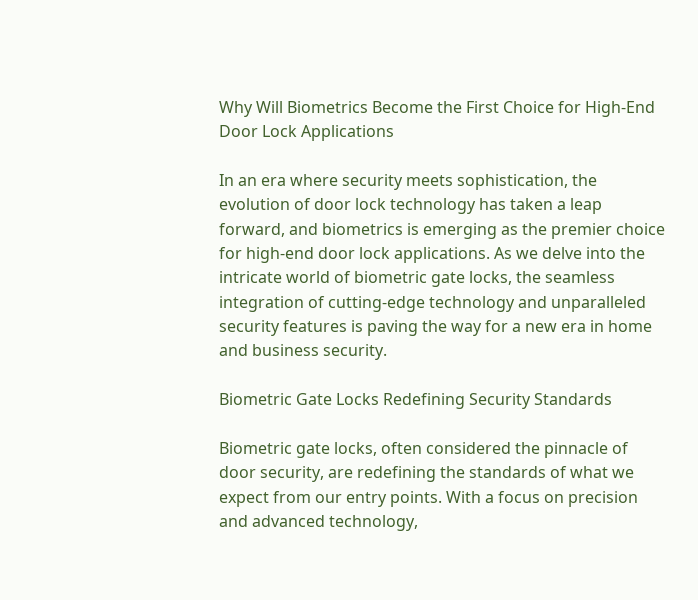Why Will Biometrics Become the First Choice for High-End Door Lock Applications

In an era where security meets sophistication, the evolution of door lock technology has taken a leap forward, and biometrics is emerging as the premier choice for high-end door lock applications. As we delve into the intricate world of biometric gate locks, the seamless integration of cutting-edge technology and unparalleled security features is paving the way for a new era in home and business security.

Biometric Gate Locks Redefining Security Standards

Biometric gate locks, often considered the pinnacle of door security, are redefining the standards of what we expect from our entry points. With a focus on precision and advanced technology,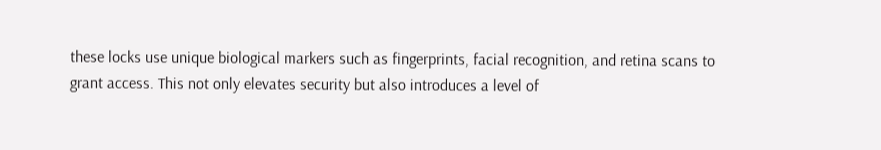these locks use unique biological markers such as fingerprints, facial recognition, and retina scans to grant access. This not only elevates security but also introduces a level of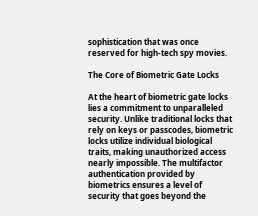sophistication that was once reserved for high-tech spy movies.

The Core of Biometric Gate Locks

At the heart of biometric gate locks lies a commitment to unparalleled security. Unlike traditional locks that rely on keys or passcodes, biometric locks utilize individual biological traits, making unauthorized access nearly impossible. The multifactor authentication provided by biometrics ensures a level of security that goes beyond the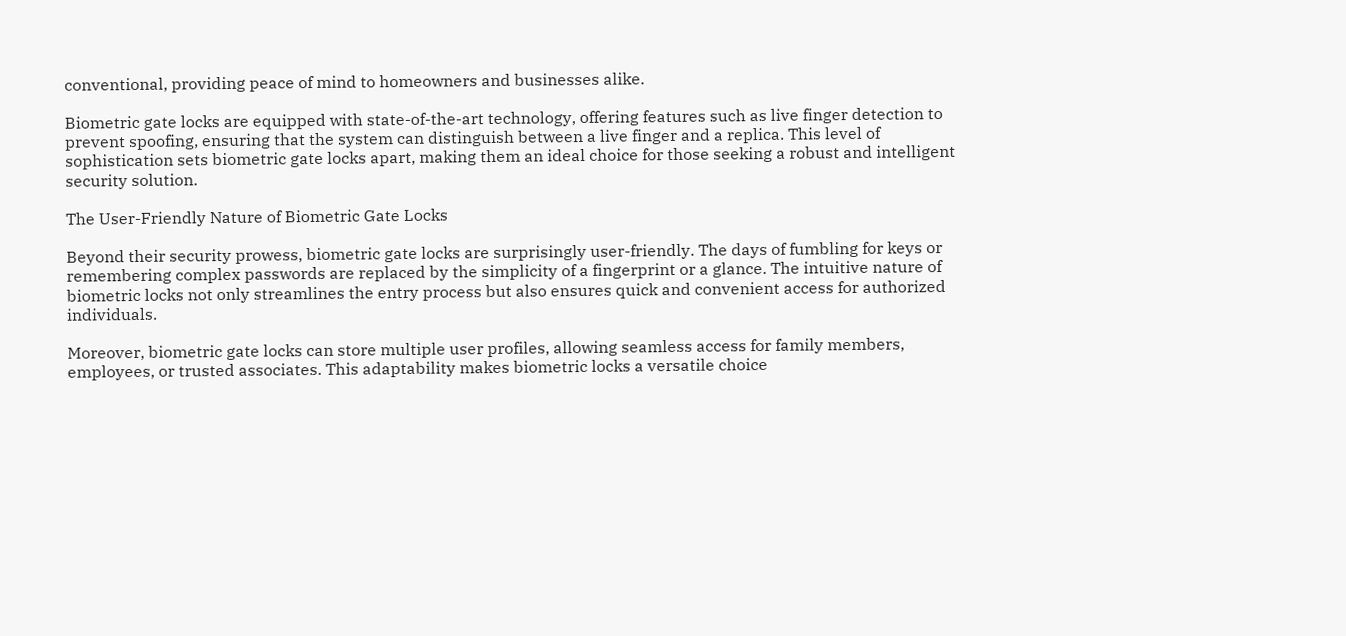conventional, providing peace of mind to homeowners and businesses alike.

Biometric gate locks are equipped with state-of-the-art technology, offering features such as live finger detection to prevent spoofing, ensuring that the system can distinguish between a live finger and a replica. This level of sophistication sets biometric gate locks apart, making them an ideal choice for those seeking a robust and intelligent security solution.

The User-Friendly Nature of Biometric Gate Locks

Beyond their security prowess, biometric gate locks are surprisingly user-friendly. The days of fumbling for keys or remembering complex passwords are replaced by the simplicity of a fingerprint or a glance. The intuitive nature of biometric locks not only streamlines the entry process but also ensures quick and convenient access for authorized individuals.

Moreover, biometric gate locks can store multiple user profiles, allowing seamless access for family members, employees, or trusted associates. This adaptability makes biometric locks a versatile choice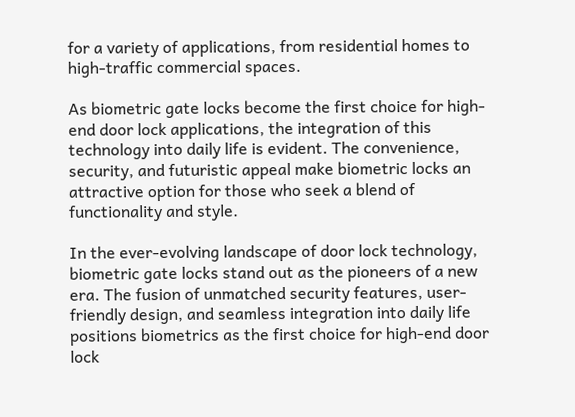for a variety of applications, from residential homes to high-traffic commercial spaces.

As biometric gate locks become the first choice for high-end door lock applications, the integration of this technology into daily life is evident. The convenience, security, and futuristic appeal make biometric locks an attractive option for those who seek a blend of functionality and style.

In the ever-evolving landscape of door lock technology, biometric gate locks stand out as the pioneers of a new era. The fusion of unmatched security features, user-friendly design, and seamless integration into daily life positions biometrics as the first choice for high-end door lock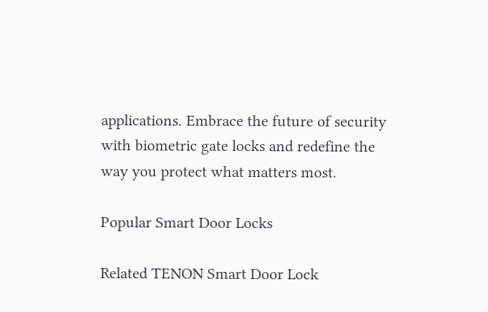applications. Embrace the future of security with biometric gate locks and redefine the way you protect what matters most.

Popular Smart Door Locks

Related TENON Smart Door Lock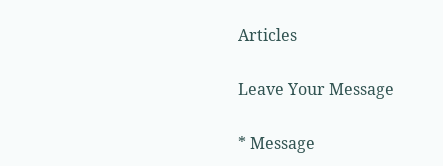Articles

Leave Your Message

* Message